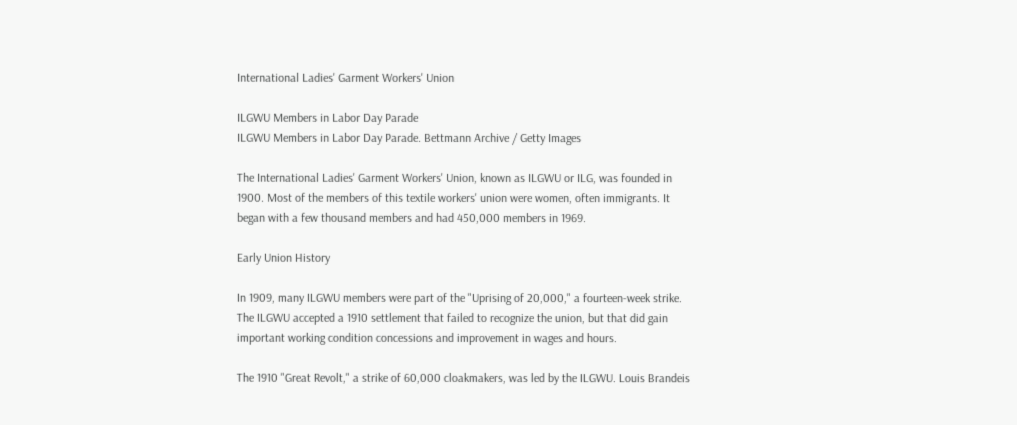International Ladies' Garment Workers' Union

ILGWU Members in Labor Day Parade
ILGWU Members in Labor Day Parade. Bettmann Archive / Getty Images

The International Ladies' Garment Workers' Union, known as ILGWU or ILG, was founded in 1900. Most of the members of this textile workers' union were women, often immigrants. It began with a few thousand members and had 450,000 members in 1969.

Early Union History

In 1909, many ILGWU members were part of the "Uprising of 20,000," a fourteen-week strike. The ILGWU accepted a 1910 settlement that failed to recognize the union, but that did gain important working condition concessions and improvement in wages and hours.

The 1910 "Great Revolt," a strike of 60,000 cloakmakers, was led by the ILGWU. Louis Brandeis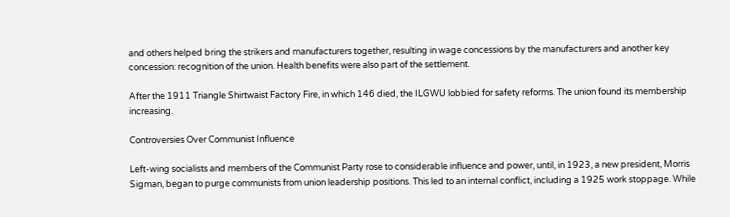and others helped bring the strikers and manufacturers together, resulting in wage concessions by the manufacturers and another key concession: recognition of the union. Health benefits were also part of the settlement.

After the 1911 Triangle Shirtwaist Factory Fire, in which 146 died, the ILGWU lobbied for safety reforms. The union found its membership increasing.

Controversies Over Communist Influence

Left-wing socialists and members of the Communist Party rose to considerable influence and power, until, in 1923, a new president, Morris Sigman, began to purge communists from union leadership positions. This led to an internal conflict, including a 1925 work stoppage. While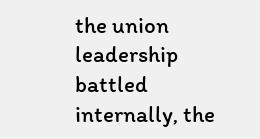the union leadership battled internally, the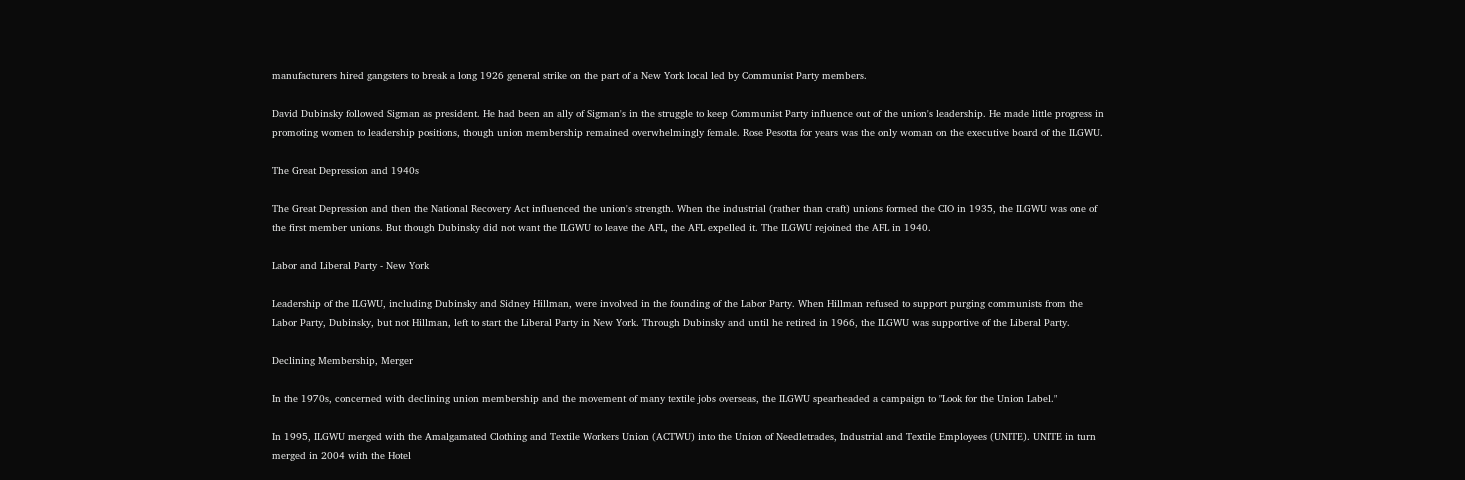manufacturers hired gangsters to break a long 1926 general strike on the part of a New York local led by Communist Party members.

David Dubinsky followed Sigman as president. He had been an ally of Sigman's in the struggle to keep Communist Party influence out of the union's leadership. He made little progress in promoting women to leadership positions, though union membership remained overwhelmingly female. Rose Pesotta for years was the only woman on the executive board of the ILGWU.

The Great Depression and 1940s

The Great Depression and then the National Recovery Act influenced the union's strength. When the industrial (rather than craft) unions formed the CIO in 1935, the ILGWU was one of the first member unions. But though Dubinsky did not want the ILGWU to leave the AFL, the AFL expelled it. The ILGWU rejoined the AFL in 1940.

Labor and Liberal Party - New York

Leadership of the ILGWU, including Dubinsky and Sidney Hillman, were involved in the founding of the Labor Party. When Hillman refused to support purging communists from the Labor Party, Dubinsky, but not Hillman, left to start the Liberal Party in New York. Through Dubinsky and until he retired in 1966, the ILGWU was supportive of the Liberal Party.

Declining Membership, Merger

In the 1970s, concerned with declining union membership and the movement of many textile jobs overseas, the ILGWU spearheaded a campaign to "Look for the Union Label."

In 1995, ILGWU merged with the Amalgamated Clothing and Textile Workers Union (ACTWU) into the Union of Needletrades, Industrial and Textile Employees (UNITE). UNITE in turn merged in 2004 with the Hotel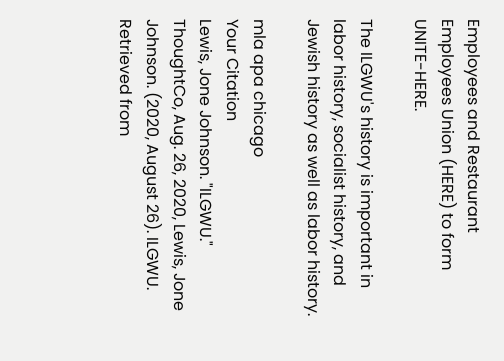Employees and Restaurant Employees Union (HERE) to form UNITE-HERE.

The ILGWU's history is important in labor history, socialist history, and Jewish history as well as labor history.

mla apa chicago
Your Citation
Lewis, Jone Johnson. "ILGWU." ThoughtCo, Aug. 26, 2020, Lewis, Jone Johnson. (2020, August 26). ILGWU. Retrieved from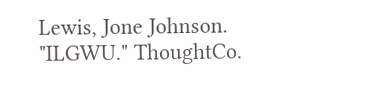Lewis, Jone Johnson. "ILGWU." ThoughtCo.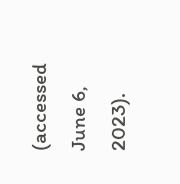(accessed June 6, 2023).